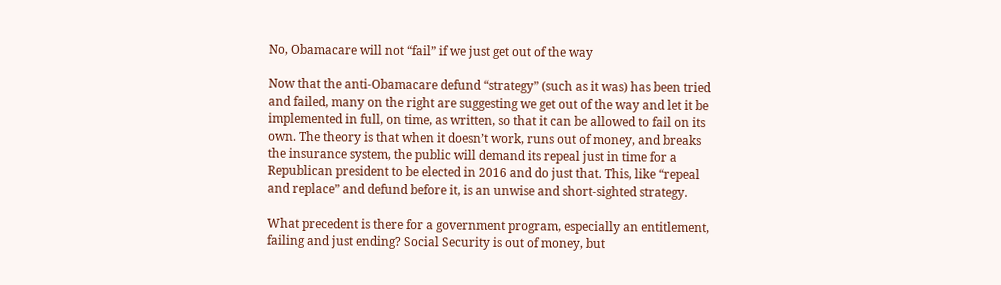No, Obamacare will not “fail” if we just get out of the way

Now that the anti-Obamacare defund “strategy” (such as it was) has been tried and failed, many on the right are suggesting we get out of the way and let it be implemented in full, on time, as written, so that it can be allowed to fail on its own. The theory is that when it doesn’t work, runs out of money, and breaks the insurance system, the public will demand its repeal just in time for a Republican president to be elected in 2016 and do just that. This, like “repeal and replace” and defund before it, is an unwise and short-sighted strategy.

What precedent is there for a government program, especially an entitlement, failing and just ending? Social Security is out of money, but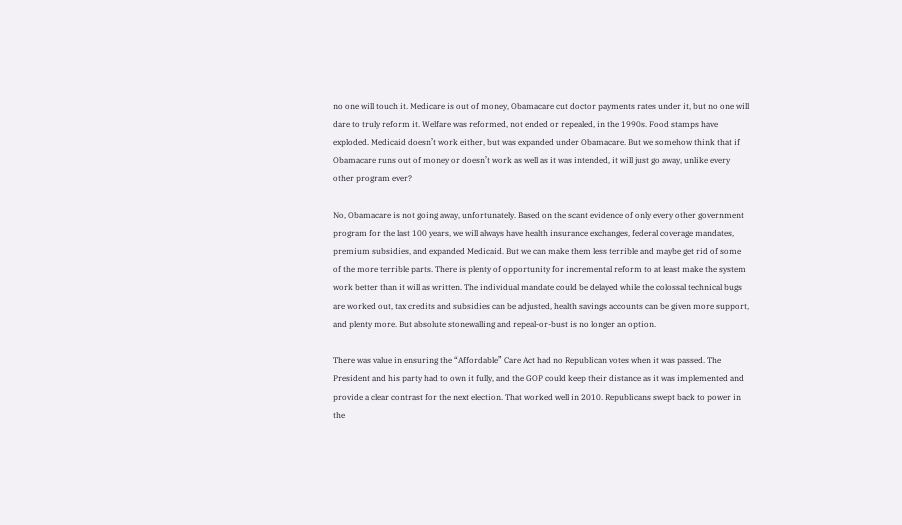no one will touch it. Medicare is out of money, Obamacare cut doctor payments rates under it, but no one will dare to truly reform it. Welfare was reformed, not ended or repealed, in the 1990s. Food stamps have exploded. Medicaid doesn’t work either, but was expanded under Obamacare. But we somehow think that if Obamacare runs out of money or doesn’t work as well as it was intended, it will just go away, unlike every other program ever?

No, Obamacare is not going away, unfortunately. Based on the scant evidence of only every other government program for the last 100 years, we will always have health insurance exchanges, federal coverage mandates, premium subsidies, and expanded Medicaid. But we can make them less terrible and maybe get rid of some of the more terrible parts. There is plenty of opportunity for incremental reform to at least make the system work better than it will as written. The individual mandate could be delayed while the colossal technical bugs are worked out, tax credits and subsidies can be adjusted, health savings accounts can be given more support, and plenty more. But absolute stonewalling and repeal-or-bust is no longer an option.

There was value in ensuring the “Affordable” Care Act had no Republican votes when it was passed. The President and his party had to own it fully, and the GOP could keep their distance as it was implemented and provide a clear contrast for the next election. That worked well in 2010. Republicans swept back to power in the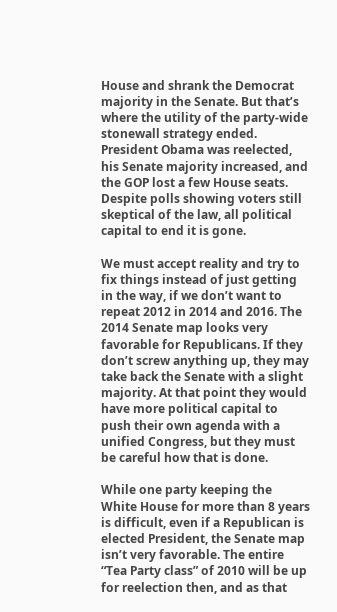House and shrank the Democrat majority in the Senate. But that’s where the utility of the party-wide stonewall strategy ended. President Obama was reelected, his Senate majority increased, and the GOP lost a few House seats. Despite polls showing voters still skeptical of the law, all political capital to end it is gone.

We must accept reality and try to fix things instead of just getting in the way, if we don’t want to repeat 2012 in 2014 and 2016. The 2014 Senate map looks very favorable for Republicans. If they don’t screw anything up, they may take back the Senate with a slight majority. At that point they would have more political capital to push their own agenda with a unified Congress, but they must be careful how that is done.

While one party keeping the White House for more than 8 years is difficult, even if a Republican is elected President, the Senate map isn’t very favorable. The entire “Tea Party class” of 2010 will be up for reelection then, and as that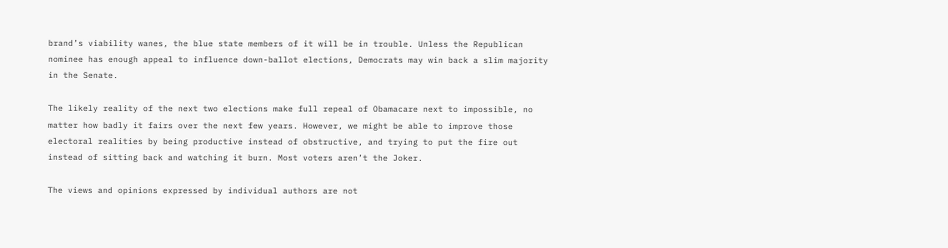brand’s viability wanes, the blue state members of it will be in trouble. Unless the Republican nominee has enough appeal to influence down-ballot elections, Democrats may win back a slim majority in the Senate.

The likely reality of the next two elections make full repeal of Obamacare next to impossible, no matter how badly it fairs over the next few years. However, we might be able to improve those electoral realities by being productive instead of obstructive, and trying to put the fire out instead of sitting back and watching it burn. Most voters aren’t the Joker.

The views and opinions expressed by individual authors are not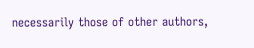necessarily those of other authors,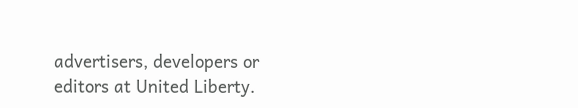advertisers, developers or editors at United Liberty.